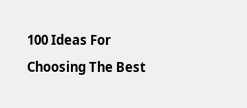100 Ideas For Choosing The Best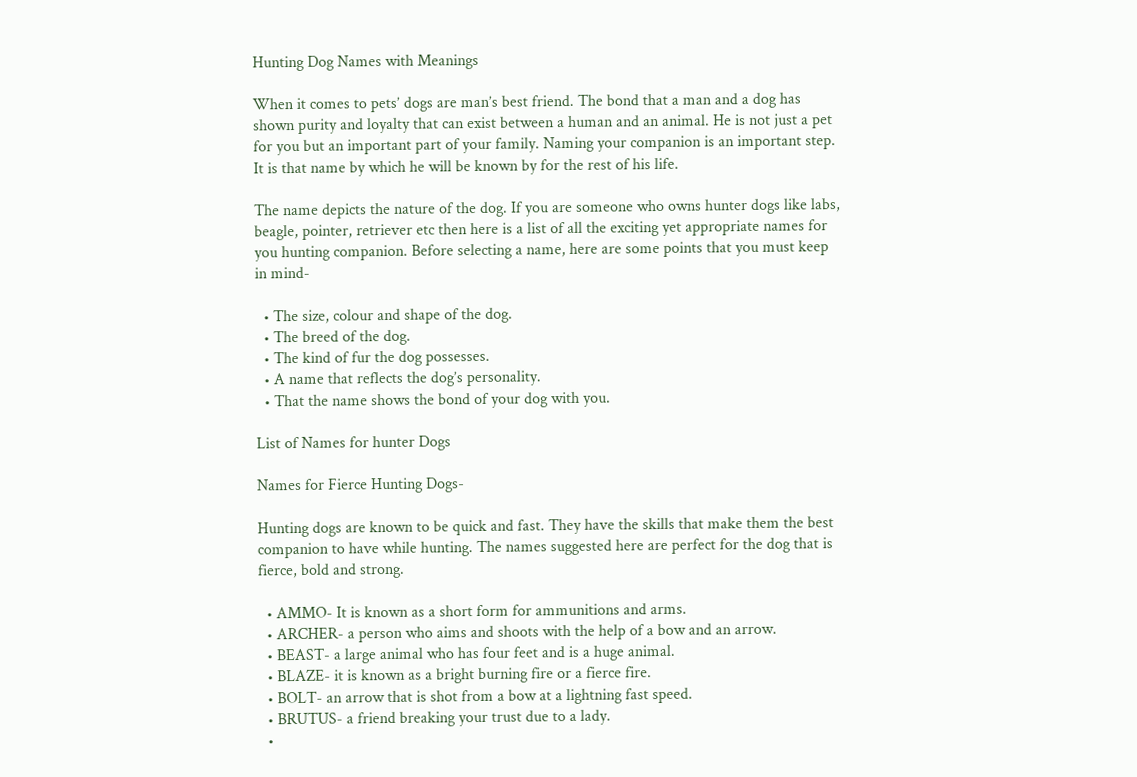Hunting Dog Names with Meanings

When it comes to pets’ dogs are man’s best friend. The bond that a man and a dog has shown purity and loyalty that can exist between a human and an animal. He is not just a pet for you but an important part of your family. Naming your companion is an important step. It is that name by which he will be known by for the rest of his life.

The name depicts the nature of the dog. If you are someone who owns hunter dogs like labs, beagle, pointer, retriever etc then here is a list of all the exciting yet appropriate names for you hunting companion. Before selecting a name, here are some points that you must keep in mind-

  • The size, colour and shape of the dog.
  • The breed of the dog.
  • The kind of fur the dog possesses.
  • A name that reflects the dog’s personality.
  • That the name shows the bond of your dog with you.

List of Names for hunter Dogs

Names for Fierce Hunting Dogs-

Hunting dogs are known to be quick and fast. They have the skills that make them the best companion to have while hunting. The names suggested here are perfect for the dog that is fierce, bold and strong.

  • AMMO- It is known as a short form for ammunitions and arms.
  • ARCHER- a person who aims and shoots with the help of a bow and an arrow.
  • BEAST- a large animal who has four feet and is a huge animal.
  • BLAZE- it is known as a bright burning fire or a fierce fire.
  • BOLT- an arrow that is shot from a bow at a lightning fast speed.
  • BRUTUS- a friend breaking your trust due to a lady.
  •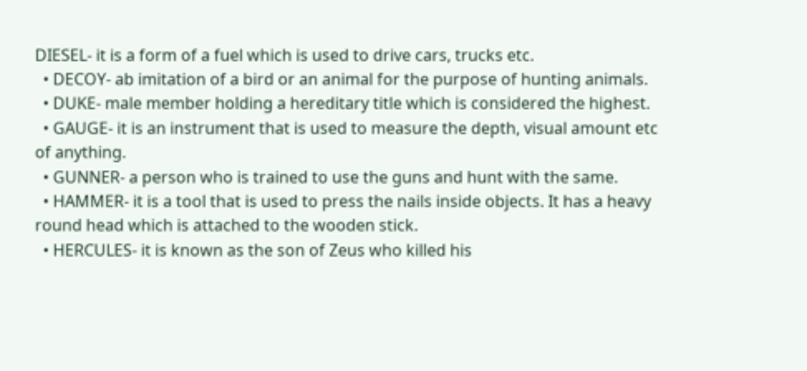DIESEL- it is a form of a fuel which is used to drive cars, trucks etc.
  • DECOY- ab imitation of a bird or an animal for the purpose of hunting animals.
  • DUKE- male member holding a hereditary title which is considered the highest.
  • GAUGE- it is an instrument that is used to measure the depth, visual amount etc of anything.
  • GUNNER- a person who is trained to use the guns and hunt with the same.
  • HAMMER- it is a tool that is used to press the nails inside objects. It has a heavy round head which is attached to the wooden stick.
  • HERCULES- it is known as the son of Zeus who killed his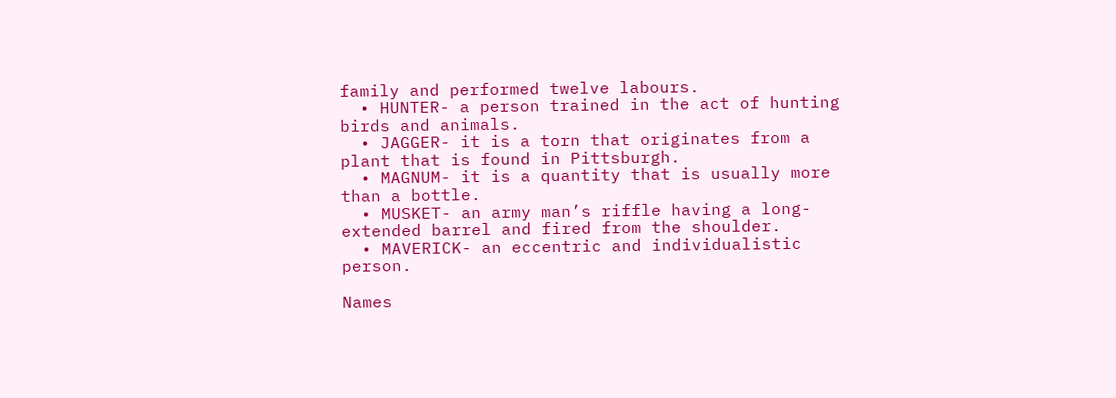family and performed twelve labours.
  • HUNTER- a person trained in the act of hunting birds and animals.
  • JAGGER- it is a torn that originates from a plant that is found in Pittsburgh.
  • MAGNUM- it is a quantity that is usually more than a bottle.
  • MUSKET- an army man’s riffle having a long-extended barrel and fired from the shoulder.
  • MAVERICK- an eccentric and individualistic person.

Names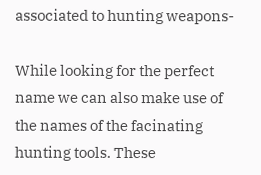associated to hunting weapons-

While looking for the perfect name we can also make use of the names of the facinating hunting tools. These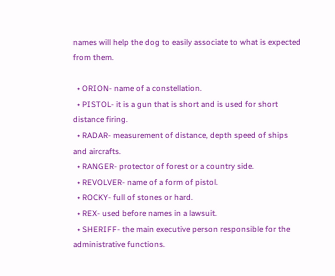names will help the dog to easily associate to what is expected from them.

  • ORION- name of a constellation.
  • PISTOL- it is a gun that is short and is used for short distance firing.
  • RADAR- measurement of distance, depth speed of ships and aircrafts.
  • RANGER- protector of forest or a country side.
  • REVOLVER- name of a form of pistol.
  • ROCKY- full of stones or hard.
  • REX- used before names in a lawsuit.
  • SHERIFF- the main executive person responsible for the administrative functions.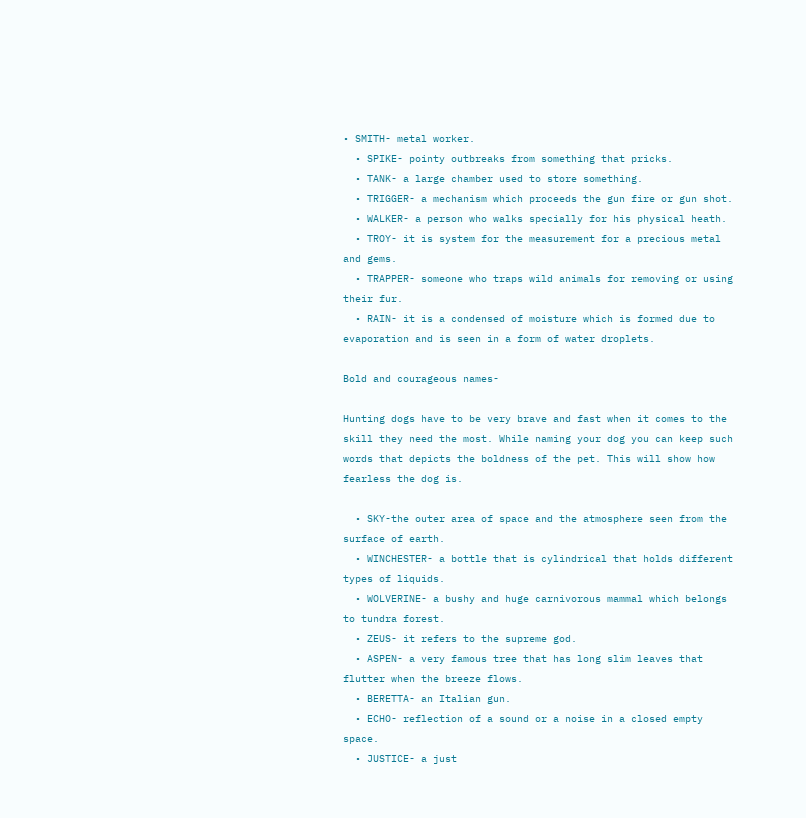• SMITH- metal worker.
  • SPIKE- pointy outbreaks from something that pricks.
  • TANK- a large chamber used to store something.
  • TRIGGER- a mechanism which proceeds the gun fire or gun shot.
  • WALKER- a person who walks specially for his physical heath.
  • TROY- it is system for the measurement for a precious metal and gems.
  • TRAPPER- someone who traps wild animals for removing or using their fur.
  • RAIN- it is a condensed of moisture which is formed due to evaporation and is seen in a form of water droplets.

Bold and courageous names-

Hunting dogs have to be very brave and fast when it comes to the skill they need the most. While naming your dog you can keep such words that depicts the boldness of the pet. This will show how fearless the dog is.

  • SKY-the outer area of space and the atmosphere seen from the surface of earth.
  • WINCHESTER- a bottle that is cylindrical that holds different types of liquids.
  • WOLVERINE- a bushy and huge carnivorous mammal which belongs to tundra forest.
  • ZEUS- it refers to the supreme god.
  • ASPEN- a very famous tree that has long slim leaves that flutter when the breeze flows.
  • BERETTA- an Italian gun.
  • ECHO- reflection of a sound or a noise in a closed empty space.
  • JUSTICE- a just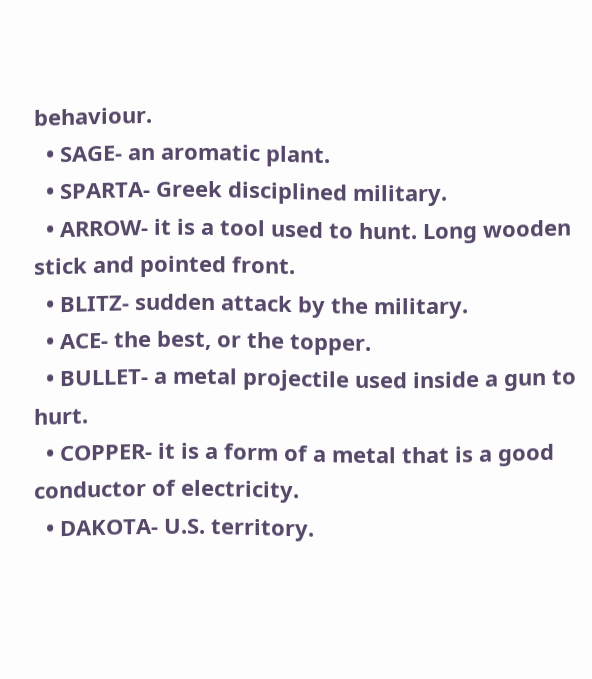behaviour.
  • SAGE- an aromatic plant.
  • SPARTA- Greek disciplined military.
  • ARROW- it is a tool used to hunt. Long wooden stick and pointed front.
  • BLITZ- sudden attack by the military.
  • ACE- the best, or the topper.
  • BULLET- a metal projectile used inside a gun to hurt.
  • COPPER- it is a form of a metal that is a good conductor of electricity.
  • DAKOTA- U.S. territory.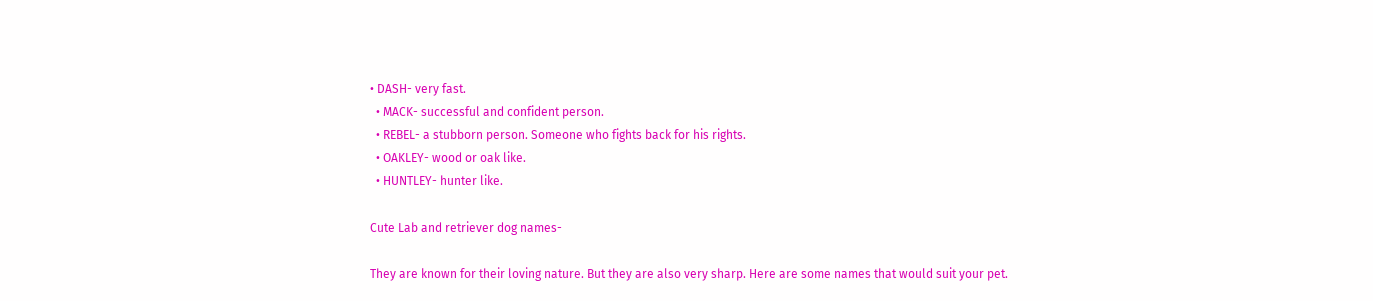• DASH- very fast.
  • MACK- successful and confident person.
  • REBEL- a stubborn person. Someone who fights back for his rights.
  • OAKLEY- wood or oak like.
  • HUNTLEY- hunter like.

Cute Lab and retriever dog names-

They are known for their loving nature. But they are also very sharp. Here are some names that would suit your pet.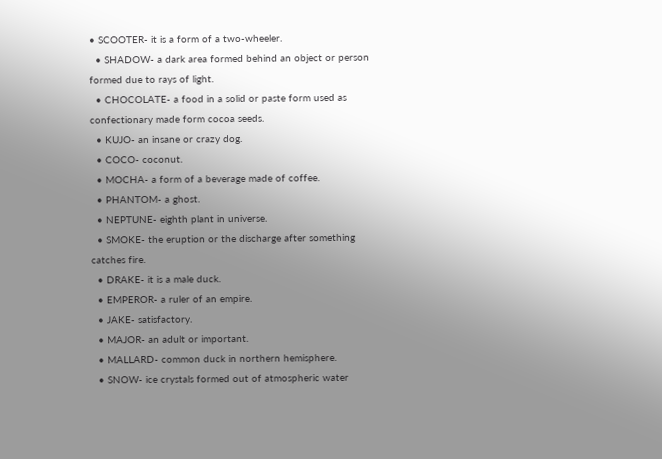• SCOOTER- it is a form of a two-wheeler.
  • SHADOW- a dark area formed behind an object or person formed due to rays of light.
  • CHOCOLATE- a food in a solid or paste form used as confectionary made form cocoa seeds.
  • KUJO- an insane or crazy dog.
  • COCO- coconut.
  • MOCHA- a form of a beverage made of coffee.
  • PHANTOM- a ghost.
  • NEPTUNE- eighth plant in universe.
  • SMOKE- the eruption or the discharge after something catches fire.
  • DRAKE- it is a male duck.
  • EMPEROR- a ruler of an empire.
  • JAKE- satisfactory.
  • MAJOR- an adult or important.
  • MALLARD- common duck in northern hemisphere.
  • SNOW- ice crystals formed out of atmospheric water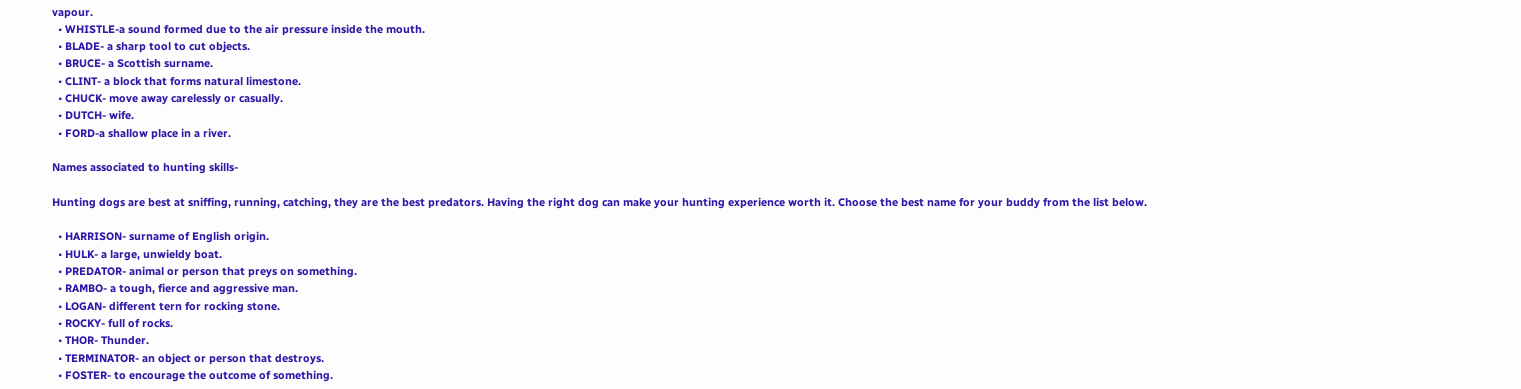vapour.
  • WHISTLE-a sound formed due to the air pressure inside the mouth.
  • BLADE- a sharp tool to cut objects.
  • BRUCE- a Scottish surname.
  • CLINT- a block that forms natural limestone.
  • CHUCK- move away carelessly or casually.
  • DUTCH- wife.
  • FORD-a shallow place in a river.

Names associated to hunting skills-

Hunting dogs are best at sniffing, running, catching, they are the best predators. Having the right dog can make your hunting experience worth it. Choose the best name for your buddy from the list below.

  • HARRISON- surname of English origin.
  • HULK- a large, unwieldy boat.
  • PREDATOR- animal or person that preys on something.
  • RAMBO- a tough, fierce and aggressive man.
  • LOGAN- different tern for rocking stone.
  • ROCKY- full of rocks.
  • THOR- Thunder.
  • TERMINATOR- an object or person that destroys.
  • FOSTER- to encourage the outcome of something.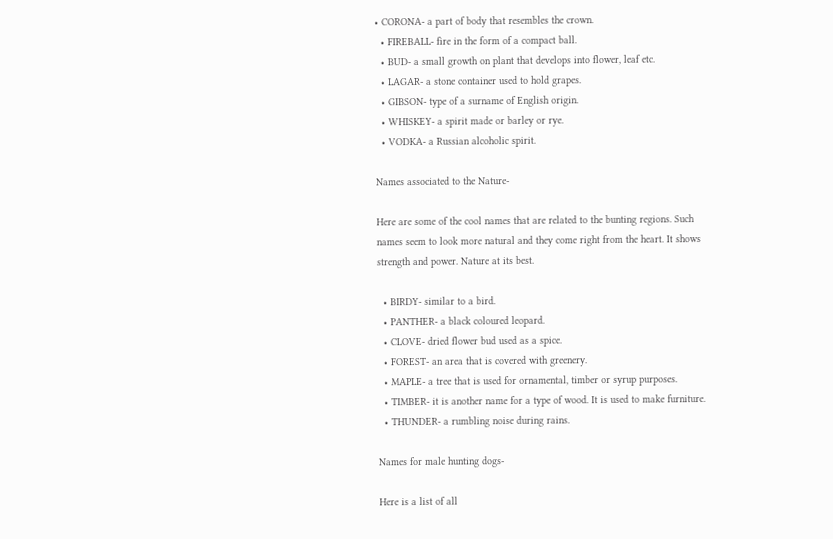• CORONA- a part of body that resembles the crown.
  • FIREBALL- fire in the form of a compact ball.
  • BUD- a small growth on plant that develops into flower, leaf etc.
  • LAGAR- a stone container used to hold grapes.
  • GIBSON- type of a surname of English origin.
  • WHISKEY- a spirit made or barley or rye.
  • VODKA- a Russian alcoholic spirit.

Names associated to the Nature-

Here are some of the cool names that are related to the bunting regions. Such names seem to look more natural and they come right from the heart. It shows strength and power. Nature at its best.

  • BIRDY- similar to a bird.
  • PANTHER- a black coloured leopard.
  • CLOVE- dried flower bud used as a spice.
  • FOREST- an area that is covered with greenery.
  • MAPLE- a tree that is used for ornamental, timber or syrup purposes.
  • TIMBER- it is another name for a type of wood. It is used to make furniture.
  • THUNDER- a rumbling noise during rains.

Names for male hunting dogs-

Here is a list of all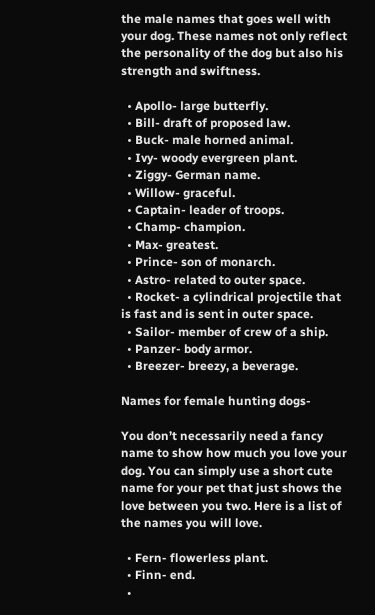the male names that goes well with your dog. These names not only reflect the personality of the dog but also his strength and swiftness.

  • Apollo- large butterfly.
  • Bill- draft of proposed law.
  • Buck- male horned animal.
  • Ivy- woody evergreen plant.
  • Ziggy- German name.
  • Willow- graceful.
  • Captain- leader of troops.
  • Champ- champion.
  • Max- greatest.
  • Prince- son of monarch.
  • Astro- related to outer space.
  • Rocket- a cylindrical projectile that is fast and is sent in outer space.
  • Sailor- member of crew of a ship.
  • Panzer- body armor.
  • Breezer- breezy, a beverage.

Names for female hunting dogs-

You don’t necessarily need a fancy name to show how much you love your dog. You can simply use a short cute name for your pet that just shows the love between you two. Here is a list of the names you will love.

  • Fern- flowerless plant.
  • Finn- end.
  •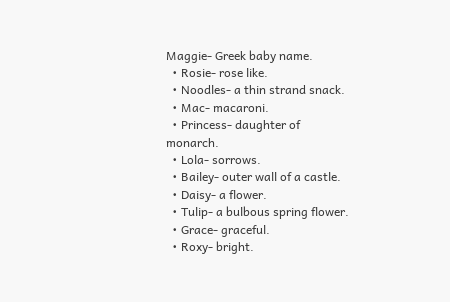Maggie- Greek baby name.
  • Rosie- rose like.
  • Noodles- a thin strand snack.
  • Mac- macaroni.
  • Princess- daughter of monarch.
  • Lola- sorrows.
  • Bailey- outer wall of a castle.
  • Daisy- a flower.
  • Tulip- a bulbous spring flower.
  • Grace- graceful.
  • Roxy- bright.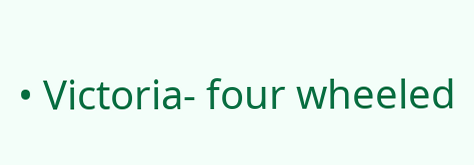• Victoria- four wheeled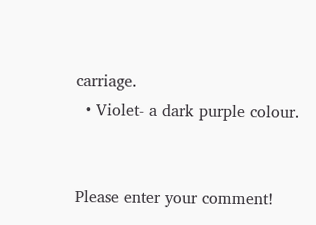carriage.
  • Violet- a dark purple colour.


Please enter your comment!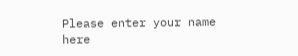Please enter your name here